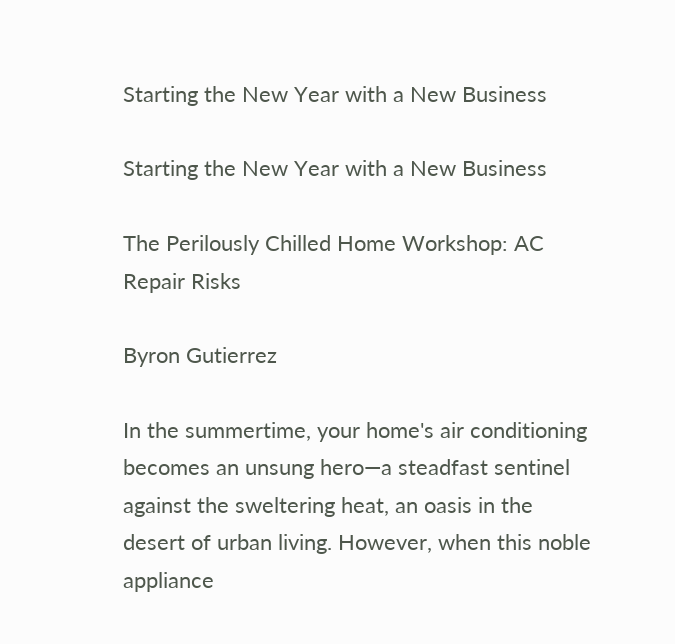Starting the New Year with a New Business

Starting the New Year with a New Business

The Perilously Chilled Home Workshop: AC Repair Risks

Byron Gutierrez

In the summertime, your home's air conditioning becomes an unsung hero—a steadfast sentinel against the sweltering heat, an oasis in the desert of urban living. However, when this noble appliance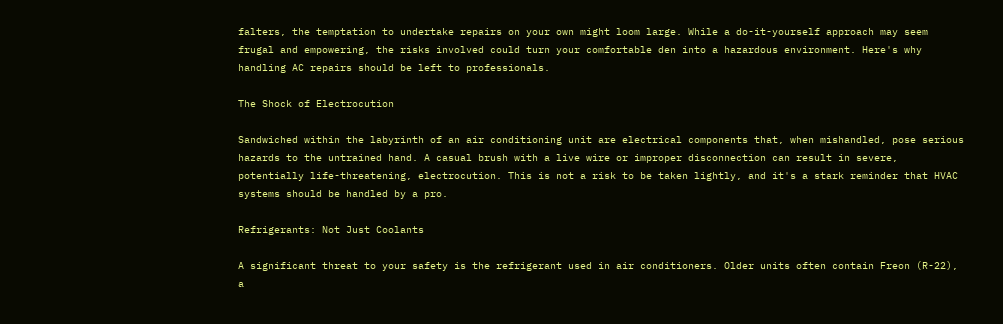falters, the temptation to undertake repairs on your own might loom large. While a do-it-yourself approach may seem frugal and empowering, the risks involved could turn your comfortable den into a hazardous environment. Here's why handling AC repairs should be left to professionals.

The Shock of Electrocution

Sandwiched within the labyrinth of an air conditioning unit are electrical components that, when mishandled, pose serious hazards to the untrained hand. A casual brush with a live wire or improper disconnection can result in severe, potentially life-threatening, electrocution. This is not a risk to be taken lightly, and it's a stark reminder that HVAC systems should be handled by a pro.

Refrigerants: Not Just Coolants

A significant threat to your safety is the refrigerant used in air conditioners. Older units often contain Freon (R-22), a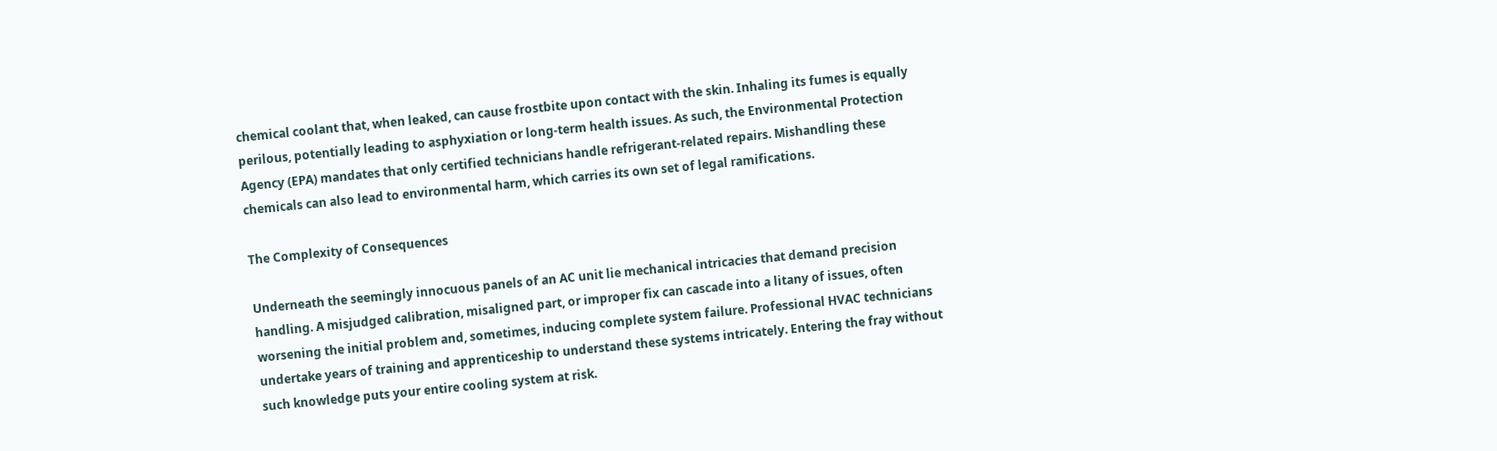chemical coolant that, when leaked, can cause frostbite upon contact with the skin. Inhaling its fumes is equally perilous, potentially leading to asphyxiation or long-term health issues. As such, the Environmental Protection Agency (EPA) mandates that only certified technicians handle refrigerant-related repairs. Mishandling these chemicals can also lead to environmental harm, which carries its own set of legal ramifications.

The Complexity of Consequences

Underneath the seemingly innocuous panels of an AC unit lie mechanical intricacies that demand precision handling. A misjudged calibration, misaligned part, or improper fix can cascade into a litany of issues, often worsening the initial problem and, sometimes, inducing complete system failure. Professional HVAC technicians undertake years of training and apprenticeship to understand these systems intricately. Entering the fray without such knowledge puts your entire cooling system at risk.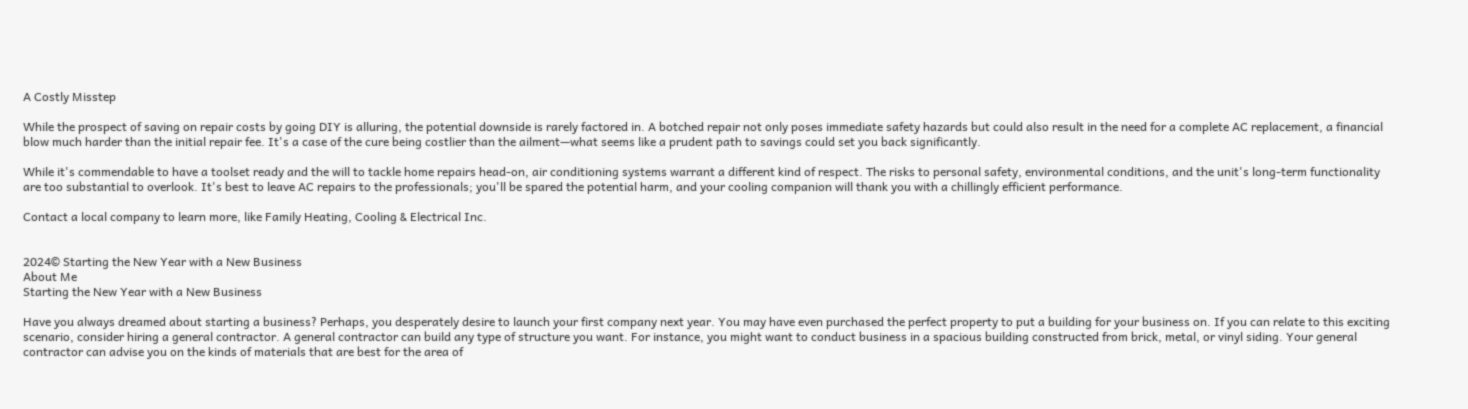A Costly Misstep

While the prospect of saving on repair costs by going DIY is alluring, the potential downside is rarely factored in. A botched repair not only poses immediate safety hazards but could also result in the need for a complete AC replacement, a financial blow much harder than the initial repair fee. It's a case of the cure being costlier than the ailment—what seems like a prudent path to savings could set you back significantly.

While it's commendable to have a toolset ready and the will to tackle home repairs head-on, air conditioning systems warrant a different kind of respect. The risks to personal safety, environmental conditions, and the unit's long-term functionality are too substantial to overlook. It's best to leave AC repairs to the professionals; you'll be spared the potential harm, and your cooling companion will thank you with a chillingly efficient performance.

Contact a local company to learn more, like Family Heating, Cooling & Electrical Inc.


2024© Starting the New Year with a New Business
About Me
Starting the New Year with a New Business

Have you always dreamed about starting a business? Perhaps, you desperately desire to launch your first company next year. You may have even purchased the perfect property to put a building for your business on. If you can relate to this exciting scenario, consider hiring a general contractor. A general contractor can build any type of structure you want. For instance, you might want to conduct business in a spacious building constructed from brick, metal, or vinyl siding. Your general contractor can advise you on the kinds of materials that are best for the area of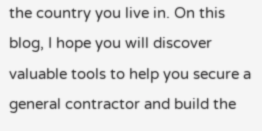the country you live in. On this blog, I hope you will discover valuable tools to help you secure a general contractor and build the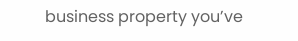business property you’ve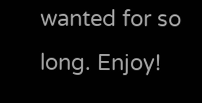wanted for so long. Enjoy!